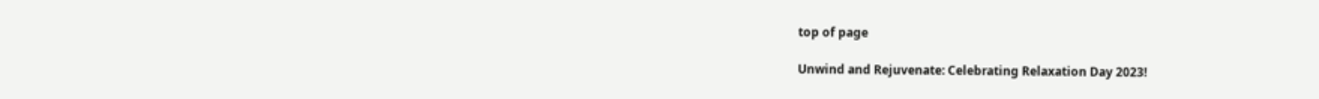top of page

Unwind and Rejuvenate: Celebrating Relaxation Day 2023!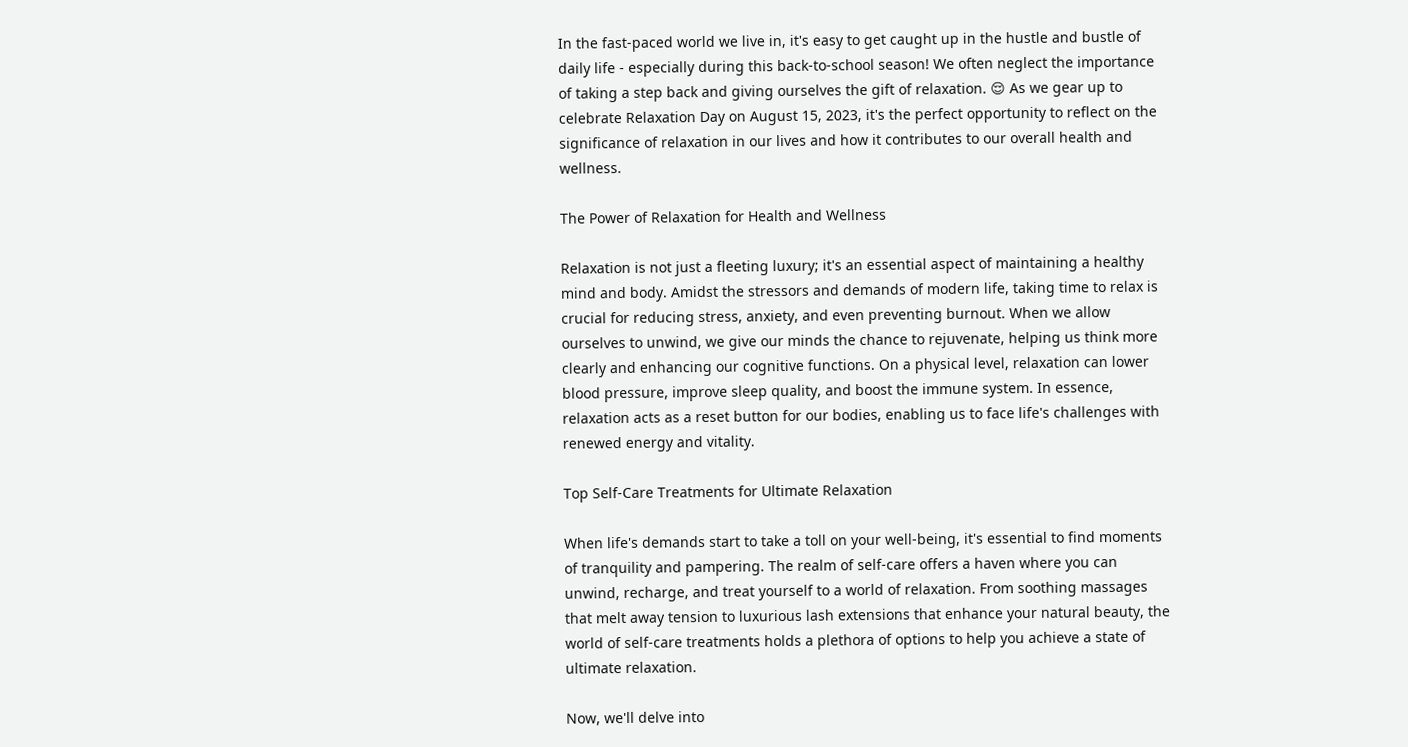In the fast-paced world we live in, it's easy to get caught up in the hustle and bustle of daily life - especially during this back-to-school season! We often neglect the importance of taking a step back and giving ourselves the gift of relaxation. 😌 As we gear up to celebrate Relaxation Day on August 15, 2023, it's the perfect opportunity to reflect on the significance of relaxation in our lives and how it contributes to our overall health and wellness.

The Power of Relaxation for Health and Wellness

Relaxation is not just a fleeting luxury; it's an essential aspect of maintaining a healthy mind and body. Amidst the stressors and demands of modern life, taking time to relax is crucial for reducing stress, anxiety, and even preventing burnout. When we allow ourselves to unwind, we give our minds the chance to rejuvenate, helping us think more clearly and enhancing our cognitive functions. On a physical level, relaxation can lower blood pressure, improve sleep quality, and boost the immune system. In essence, relaxation acts as a reset button for our bodies, enabling us to face life's challenges with renewed energy and vitality.

Top Self-Care Treatments for Ultimate Relaxation

When life's demands start to take a toll on your well-being, it's essential to find moments of tranquility and pampering. The realm of self-care offers a haven where you can unwind, recharge, and treat yourself to a world of relaxation. From soothing massages that melt away tension to luxurious lash extensions that enhance your natural beauty, the world of self-care treatments holds a plethora of options to help you achieve a state of ultimate relaxation.

Now, we'll delve into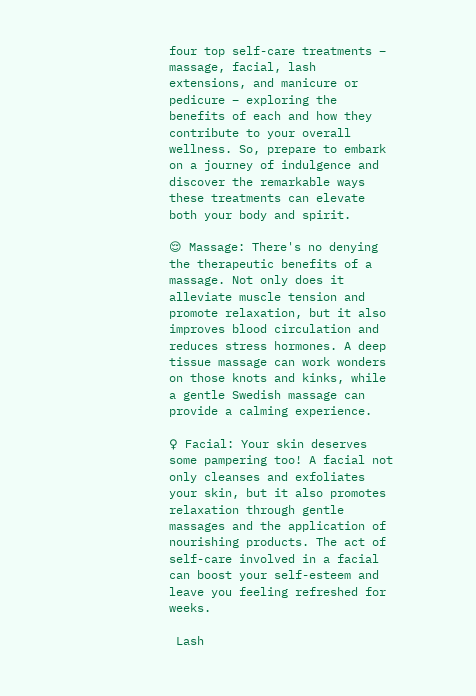four top self-care treatments – massage, facial, lash extensions, and manicure or pedicure – exploring the benefits of each and how they contribute to your overall wellness. So, prepare to embark on a journey of indulgence and discover the remarkable ways these treatments can elevate both your body and spirit.

😌 Massage: There's no denying the therapeutic benefits of a massage. Not only does it alleviate muscle tension and promote relaxation, but it also improves blood circulation and reduces stress hormones. A deep tissue massage can work wonders on those knots and kinks, while a gentle Swedish massage can provide a calming experience.

♀ Facial: Your skin deserves some pampering too! A facial not only cleanses and exfoliates your skin, but it also promotes relaxation through gentle massages and the application of nourishing products. The act of self-care involved in a facial can boost your self-esteem and leave you feeling refreshed for weeks.

 Lash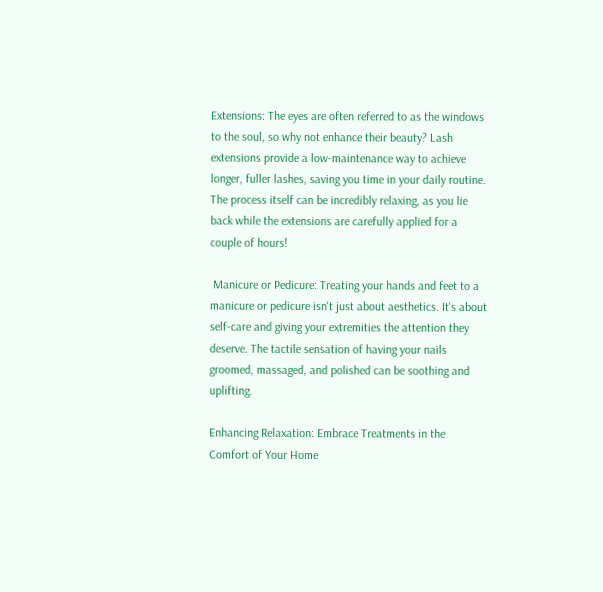Extensions: The eyes are often referred to as the windows to the soul, so why not enhance their beauty? Lash extensions provide a low-maintenance way to achieve longer, fuller lashes, saving you time in your daily routine. The process itself can be incredibly relaxing, as you lie back while the extensions are carefully applied for a couple of hours!

 Manicure or Pedicure: Treating your hands and feet to a manicure or pedicure isn't just about aesthetics. It's about self-care and giving your extremities the attention they deserve. The tactile sensation of having your nails groomed, massaged, and polished can be soothing and uplifting.

Enhancing Relaxation: Embrace Treatments in the Comfort of Your Home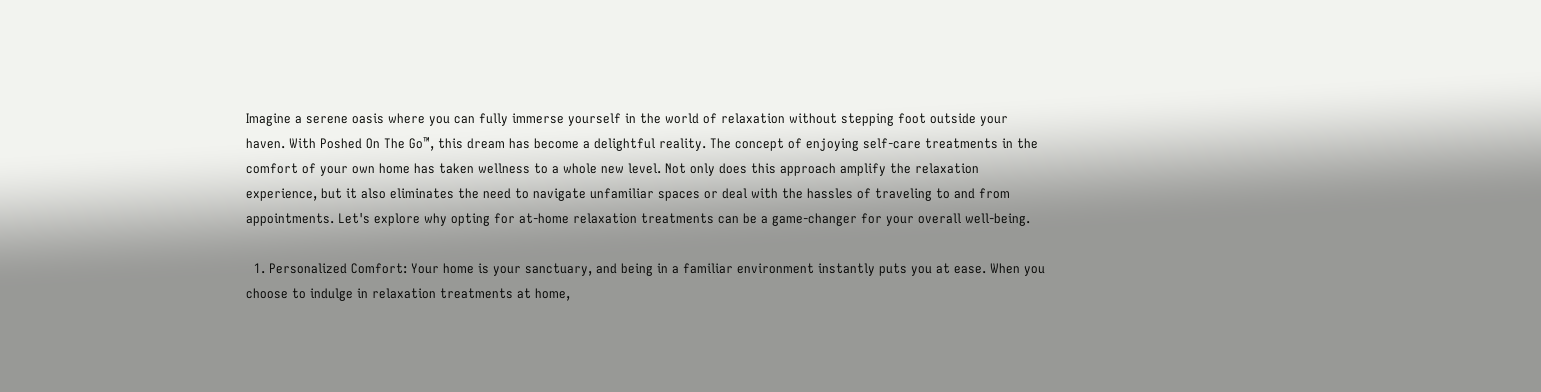Imagine a serene oasis where you can fully immerse yourself in the world of relaxation without stepping foot outside your haven. With Poshed On The Go™, this dream has become a delightful reality. The concept of enjoying self-care treatments in the comfort of your own home has taken wellness to a whole new level. Not only does this approach amplify the relaxation experience, but it also eliminates the need to navigate unfamiliar spaces or deal with the hassles of traveling to and from appointments. Let's explore why opting for at-home relaxation treatments can be a game-changer for your overall well-being.

  1. Personalized Comfort: Your home is your sanctuary, and being in a familiar environment instantly puts you at ease. When you choose to indulge in relaxation treatments at home,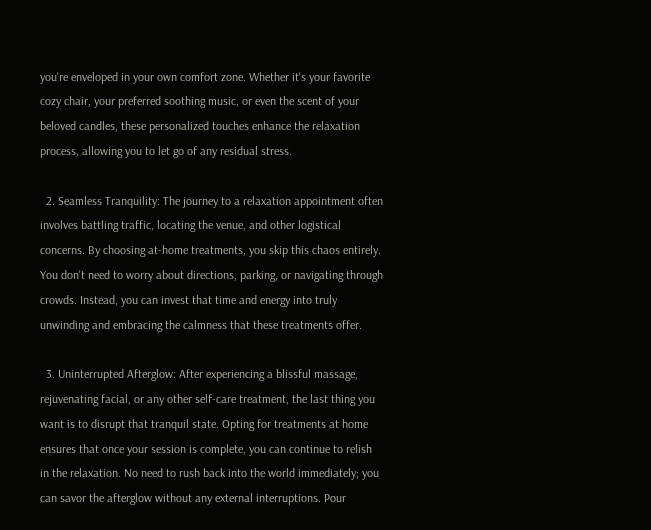you're enveloped in your own comfort zone. Whether it's your favorite cozy chair, your preferred soothing music, or even the scent of your beloved candles, these personalized touches enhance the relaxation process, allowing you to let go of any residual stress.

  2. Seamless Tranquility: The journey to a relaxation appointment often involves battling traffic, locating the venue, and other logistical concerns. By choosing at-home treatments, you skip this chaos entirely. You don't need to worry about directions, parking, or navigating through crowds. Instead, you can invest that time and energy into truly unwinding and embracing the calmness that these treatments offer.

  3. Uninterrupted Afterglow: After experiencing a blissful massage, rejuvenating facial, or any other self-care treatment, the last thing you want is to disrupt that tranquil state. Opting for treatments at home ensures that once your session is complete, you can continue to relish in the relaxation. No need to rush back into the world immediately; you can savor the afterglow without any external interruptions. Pour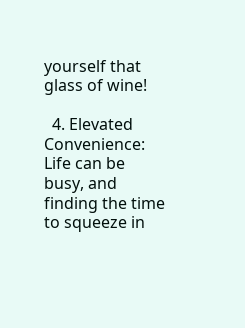yourself that glass of wine!

  4. Elevated Convenience: Life can be busy, and finding the time to squeeze in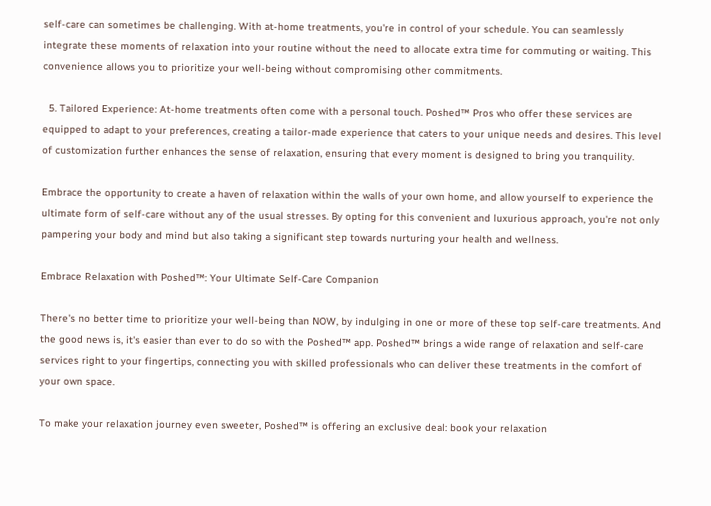self-care can sometimes be challenging. With at-home treatments, you're in control of your schedule. You can seamlessly integrate these moments of relaxation into your routine without the need to allocate extra time for commuting or waiting. This convenience allows you to prioritize your well-being without compromising other commitments.

  5. Tailored Experience: At-home treatments often come with a personal touch. Poshed™ Pros who offer these services are equipped to adapt to your preferences, creating a tailor-made experience that caters to your unique needs and desires. This level of customization further enhances the sense of relaxation, ensuring that every moment is designed to bring you tranquility.

Embrace the opportunity to create a haven of relaxation within the walls of your own home, and allow yourself to experience the ultimate form of self-care without any of the usual stresses. By opting for this convenient and luxurious approach, you're not only pampering your body and mind but also taking a significant step towards nurturing your health and wellness.

Embrace Relaxation with Poshed™: Your Ultimate Self-Care Companion

There's no better time to prioritize your well-being than NOW, by indulging in one or more of these top self-care treatments. And the good news is, it's easier than ever to do so with the Poshed™ app. Poshed™ brings a wide range of relaxation and self-care services right to your fingertips, connecting you with skilled professionals who can deliver these treatments in the comfort of your own space.

To make your relaxation journey even sweeter, Poshed™ is offering an exclusive deal: book your relaxation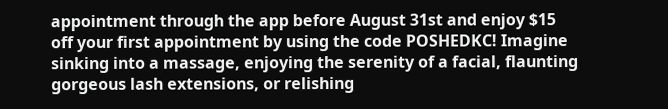appointment through the app before August 31st and enjoy $15 off your first appointment by using the code POSHEDKC! Imagine sinking into a massage, enjoying the serenity of a facial, flaunting gorgeous lash extensions, or relishing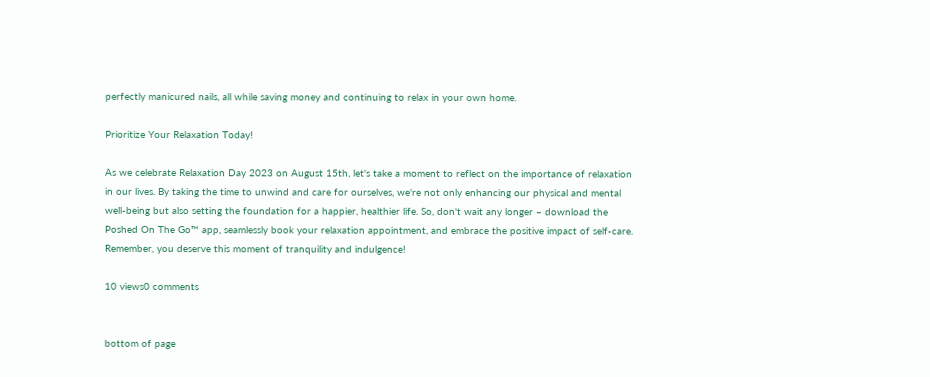perfectly manicured nails, all while saving money and continuing to relax in your own home.

Prioritize Your Relaxation Today!

As we celebrate Relaxation Day 2023 on August 15th, let's take a moment to reflect on the importance of relaxation in our lives. By taking the time to unwind and care for ourselves, we're not only enhancing our physical and mental well-being but also setting the foundation for a happier, healthier life. So, don't wait any longer – download the Poshed On The Go™ app, seamlessly book your relaxation appointment, and embrace the positive impact of self-care. Remember, you deserve this moment of tranquility and indulgence!

10 views0 comments


bottom of page